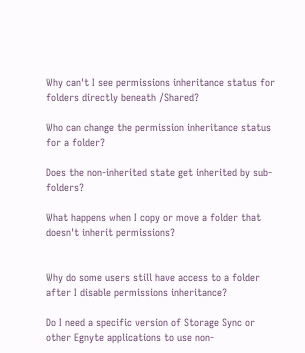Why can't I see permissions inheritance status for folders directly beneath /Shared?

Who can change the permission inheritance status for a folder?

Does the non-inherited state get inherited by sub-folders?

What happens when I copy or move a folder that doesn't inherit permissions?


Why do some users still have access to a folder after I disable permissions inheritance?

Do I need a specific version of Storage Sync or other Egnyte applications to use non-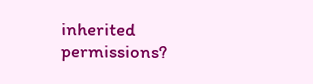inherited permissions?